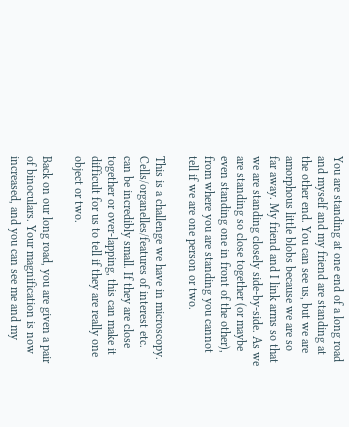You are standing at one end of a long road and myself and my friend are standing at the other end. You can see us, but we are amorphous little blobs because we are so far away. My friend and I link arms so that we are standing closely side-by-side. As we are standing so close together (or maybe even standing one in front of the other), from where you are standing you cannot tell if we are one person or two.

This is a challenge we have in microscopy. Cells/organelles/features of interest etc. can be incredibly small. If they are close together or over-lapping, this can make it difficult for us to tell if they are really one object or two.

Back on our long road, you are given a pair of binoculars. Your magnification is now increased, and you can see me and my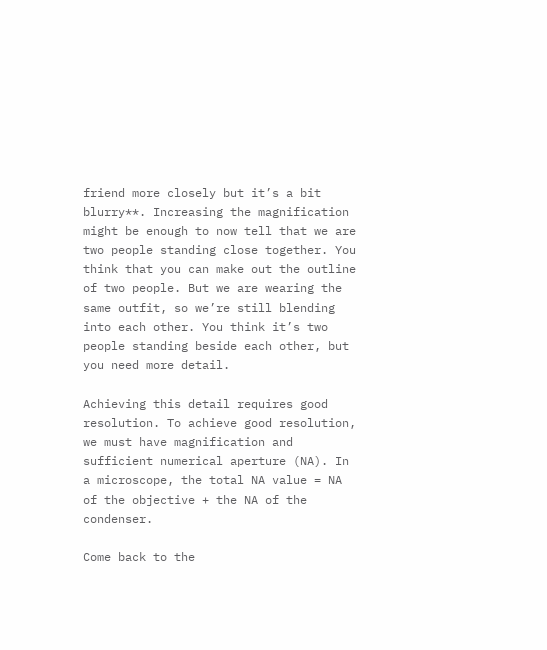friend more closely but it’s a bit blurry**. Increasing the magnification might be enough to now tell that we are two people standing close together. You think that you can make out the outline of two people. But we are wearing the same outfit, so we’re still blending into each other. You think it’s two people standing beside each other, but you need more detail.

Achieving this detail requires good resolution. To achieve good resolution, we must have magnification and sufficient numerical aperture (NA). In a microscope, the total NA value = NA of the objective + the NA of the condenser.

Come back to the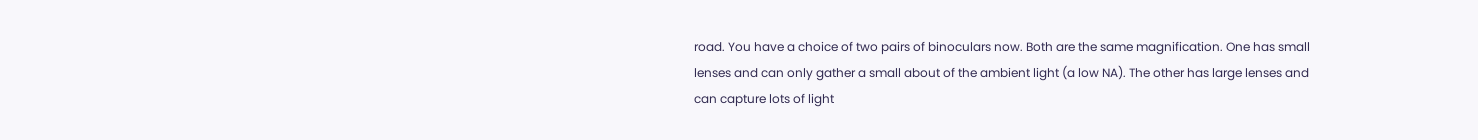road. You have a choice of two pairs of binoculars now. Both are the same magnification. One has small lenses and can only gather a small about of the ambient light (a low NA). The other has large lenses and can capture lots of light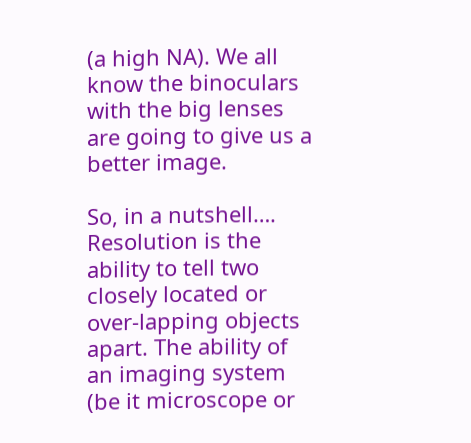(a high NA). We all know the binoculars with the big lenses are going to give us a better image.

So, in a nutshell…. Resolution is the ability to tell two closely located or over-lapping objects apart. The ability of an imaging system (be it microscope or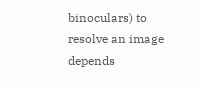binoculars) to resolve an image depends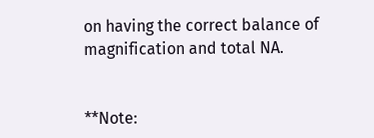on having the correct balance of magnification and total NA.


**Note: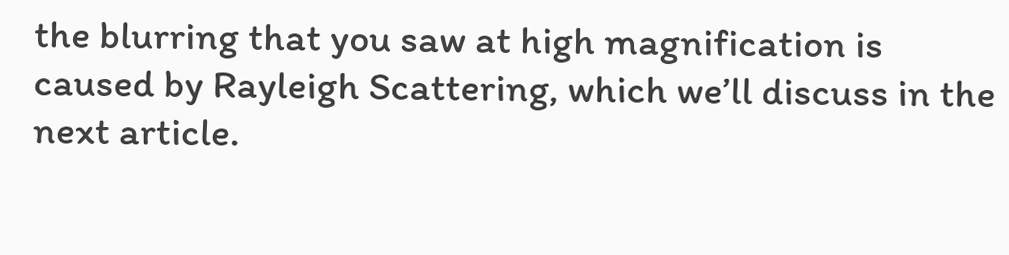the blurring that you saw at high magnification is caused by Rayleigh Scattering, which we’ll discuss in the next article.